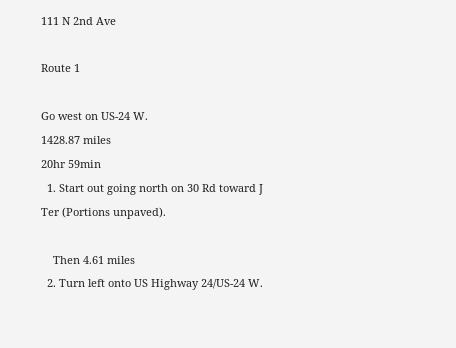111 N 2nd Ave

Route 1

Go west on US-24 W.
1428.87 miles
20hr 59min
  1. Start out going north on 30 Rd toward J Ter (Portions unpaved).

    Then 4.61 miles
  2. Turn left onto US Highway 24/US-24 W.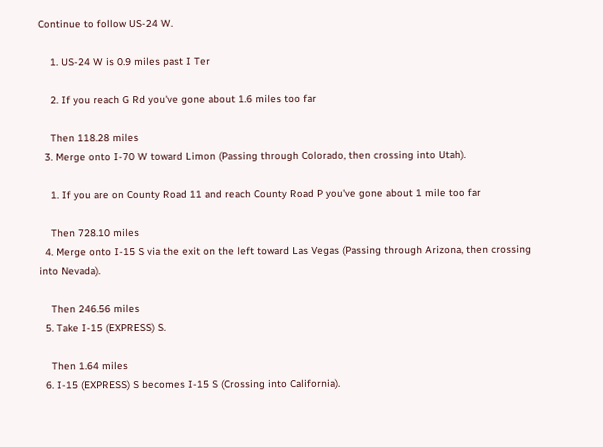Continue to follow US-24 W.

    1. US-24 W is 0.9 miles past I Ter

    2. If you reach G Rd you've gone about 1.6 miles too far

    Then 118.28 miles
  3. Merge onto I-70 W toward Limon (Passing through Colorado, then crossing into Utah).

    1. If you are on County Road 11 and reach County Road P you've gone about 1 mile too far

    Then 728.10 miles
  4. Merge onto I-15 S via the exit on the left toward Las Vegas (Passing through Arizona, then crossing into Nevada).

    Then 246.56 miles
  5. Take I-15 (EXPRESS) S.

    Then 1.64 miles
  6. I-15 (EXPRESS) S becomes I-15 S (Crossing into California).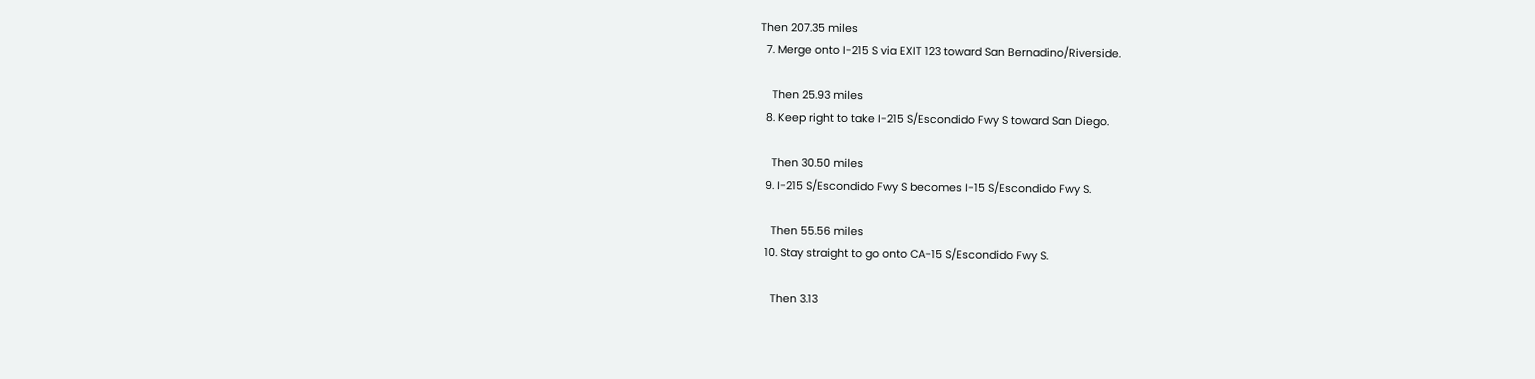Then 207.35 miles
  7. Merge onto I-215 S via EXIT 123 toward San Bernadino/Riverside.

    Then 25.93 miles
  8. Keep right to take I-215 S/Escondido Fwy S toward San Diego.

    Then 30.50 miles
  9. I-215 S/Escondido Fwy S becomes I-15 S/Escondido Fwy S.

    Then 55.56 miles
  10. Stay straight to go onto CA-15 S/Escondido Fwy S.

    Then 3.13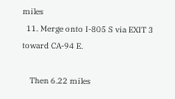miles
  11. Merge onto I-805 S via EXIT 3 toward CA-94 E.

    Then 6.22 miles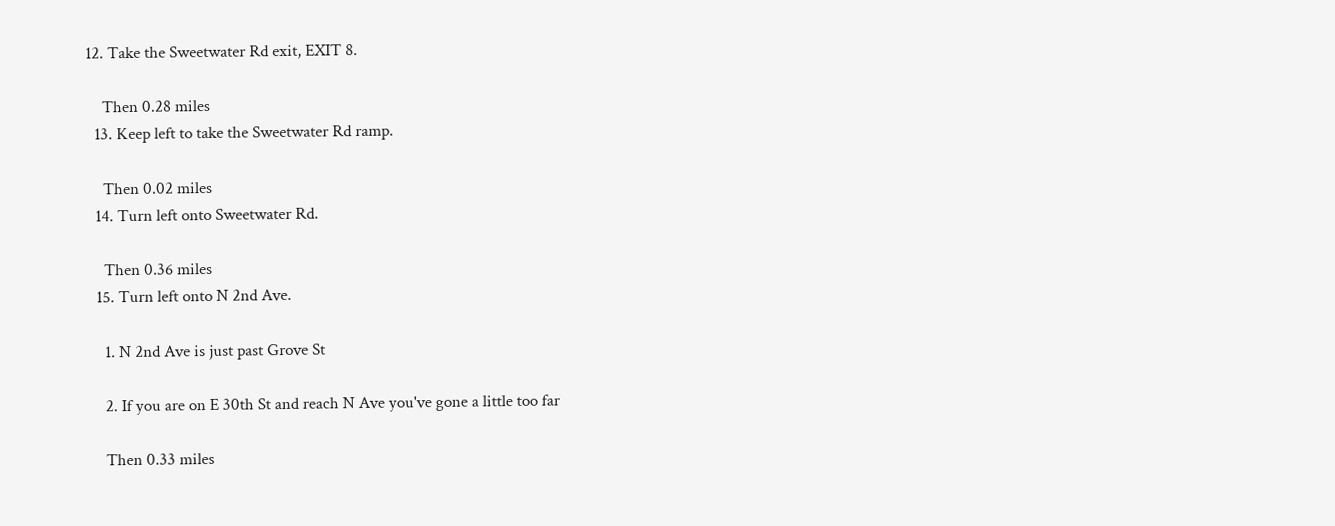12. Take the Sweetwater Rd exit, EXIT 8.

    Then 0.28 miles
  13. Keep left to take the Sweetwater Rd ramp.

    Then 0.02 miles
  14. Turn left onto Sweetwater Rd.

    Then 0.36 miles
  15. Turn left onto N 2nd Ave.

    1. N 2nd Ave is just past Grove St

    2. If you are on E 30th St and reach N Ave you've gone a little too far

    Then 0.33 miles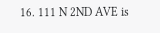16. 111 N 2ND AVE is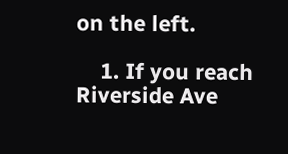on the left.

    1. If you reach Riverside Ave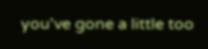you've gone a little too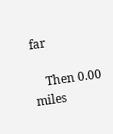far

    Then 0.00 miles